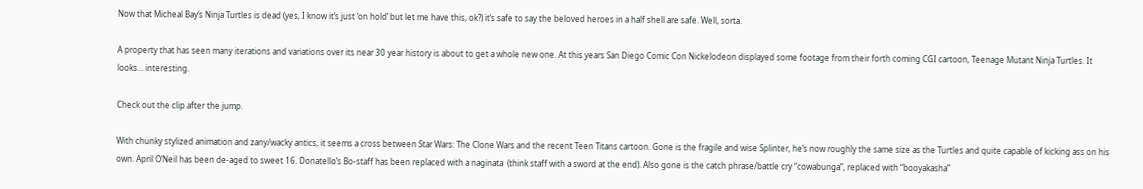Now that Micheal Bay‘s Ninja Turtles is dead (yes, I know it’s just ‘on hold’ but let me have this, ok?) it’s safe to say the beloved heroes in a half shell are safe. Well, sorta.

A property that has seen many iterations and variations over its near 30 year history is about to get a whole new one. At this years San Diego Comic Con Nickelodeon displayed some footage from their forth coming CGI cartoon, Teenage Mutant Ninja Turtles. It looks… interesting.

Check out the clip after the jump.

With chunky stylized animation and zany/wacky antics, it seems a cross between Star Wars: The Clone Wars and the recent Teen Titans cartoon. Gone is the fragile and wise Splinter, he’s now roughly the same size as the Turtles and quite capable of kicking ass on his own. April O’Neil has been de-aged to sweet 16. Donatello’s Bo-staff has been replaced with a naginata  (think staff with a sword at the end). Also gone is the catch phrase/battle cry “cowabunga”, replaced with “booyakasha”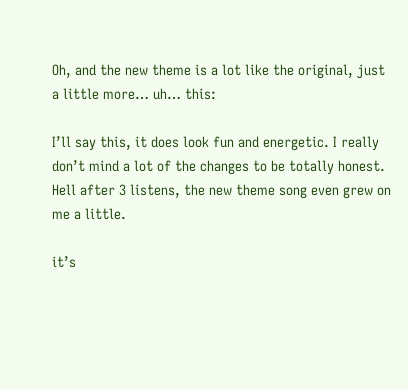Oh, and the new theme is a lot like the original, just a little more… uh… this:

I’ll say this, it does look fun and energetic. I really don’t mind a lot of the changes to be totally honest. Hell after 3 listens, the new theme song even grew on me a little.

it’s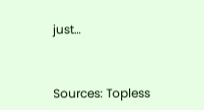just…



Sources: Topless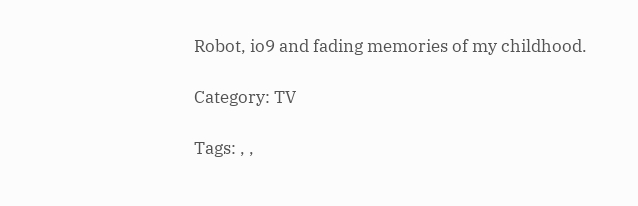Robot, io9 and fading memories of my childhood.

Category: TV

Tags: , ,